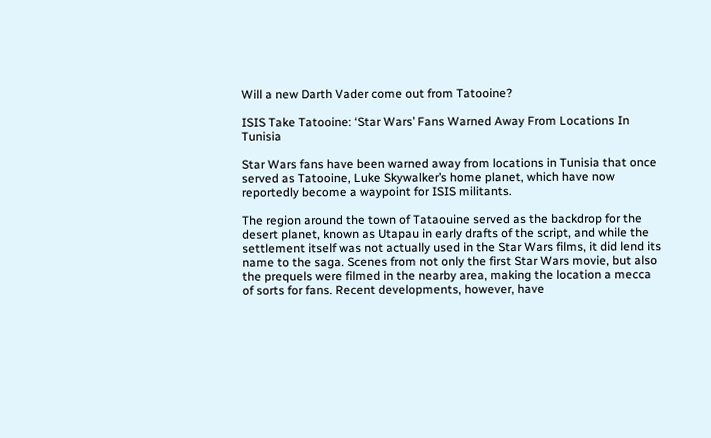Will a new Darth Vader come out from Tatooine?

ISIS Take Tatooine: ‘Star Wars’ Fans Warned Away From Locations In Tunisia

Star Wars fans have been warned away from locations in Tunisia that once served as Tatooine, Luke Skywalker’s home planet, which have now reportedly become a waypoint for ISIS militants.

The region around the town of Tataouine served as the backdrop for the desert planet, known as Utapau in early drafts of the script, and while the settlement itself was not actually used in the Star Wars films, it did lend its name to the saga. Scenes from not only the first Star Wars movie, but also the prequels were filmed in the nearby area, making the location a mecca of sorts for fans. Recent developments, however, have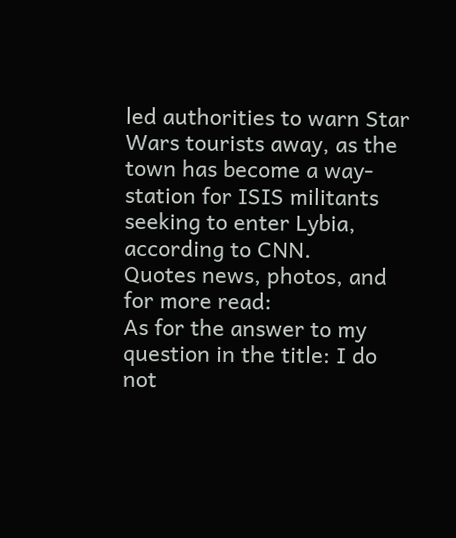led authorities to warn Star Wars tourists away, as the town has become a way-station for ISIS militants seeking to enter Lybia, according to CNN.
Quotes news, photos, and for more read:
As for the answer to my question in the title: I do not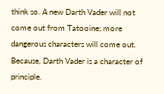think so. A new Darth Vader will not come out from Tatooine; more dangerous characters will come out. Because, Darth Vader is a character of principle.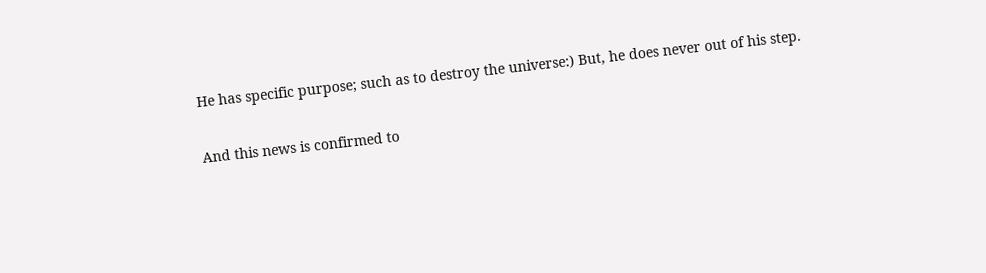He has specific purpose; such as to destroy the universe:) But, he does never out of his step.

And this news is confirmed to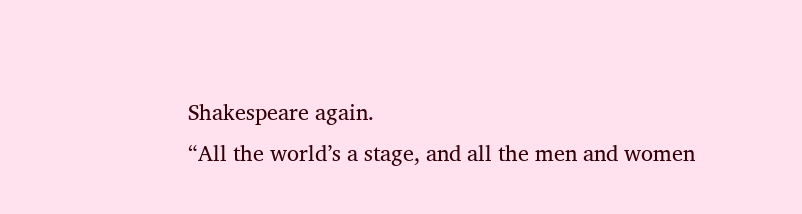Shakespeare again.
“All the world’s a stage, and all the men and women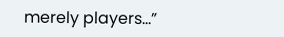merely players…”